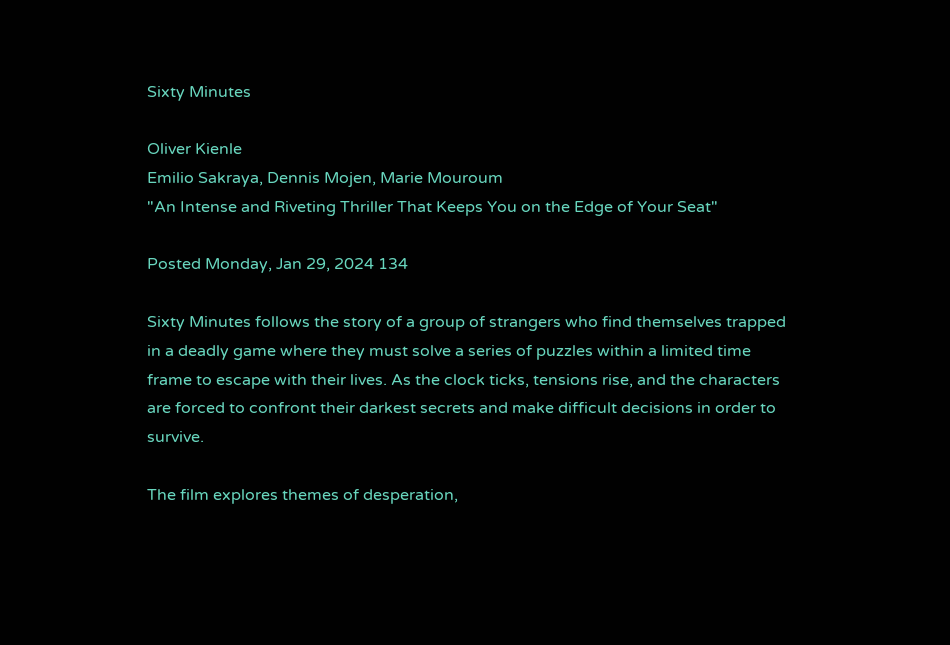Sixty Minutes

Oliver Kienle
Emilio Sakraya, Dennis Mojen, Marie Mouroum
"An Intense and Riveting Thriller That Keeps You on the Edge of Your Seat"

Posted Monday, Jan 29, 2024 134

Sixty Minutes follows the story of a group of strangers who find themselves trapped in a deadly game where they must solve a series of puzzles within a limited time frame to escape with their lives. As the clock ticks, tensions rise, and the characters are forced to confront their darkest secrets and make difficult decisions in order to survive.

The film explores themes of desperation,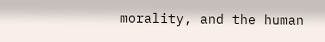morality, and the human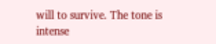will to survive. The tone is intense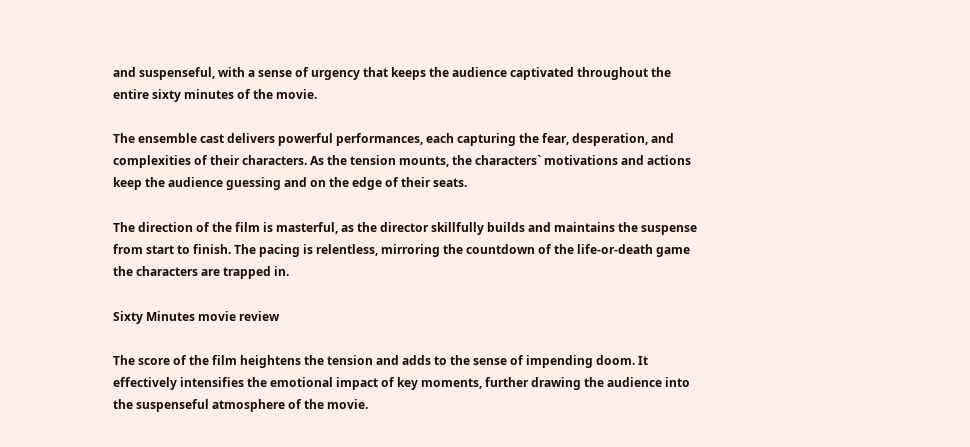and suspenseful, with a sense of urgency that keeps the audience captivated throughout the entire sixty minutes of the movie.

The ensemble cast delivers powerful performances, each capturing the fear, desperation, and complexities of their characters. As the tension mounts, the characters` motivations and actions keep the audience guessing and on the edge of their seats.

The direction of the film is masterful, as the director skillfully builds and maintains the suspense from start to finish. The pacing is relentless, mirroring the countdown of the life-or-death game the characters are trapped in.

Sixty Minutes movie review

The score of the film heightens the tension and adds to the sense of impending doom. It effectively intensifies the emotional impact of key moments, further drawing the audience into the suspenseful atmosphere of the movie.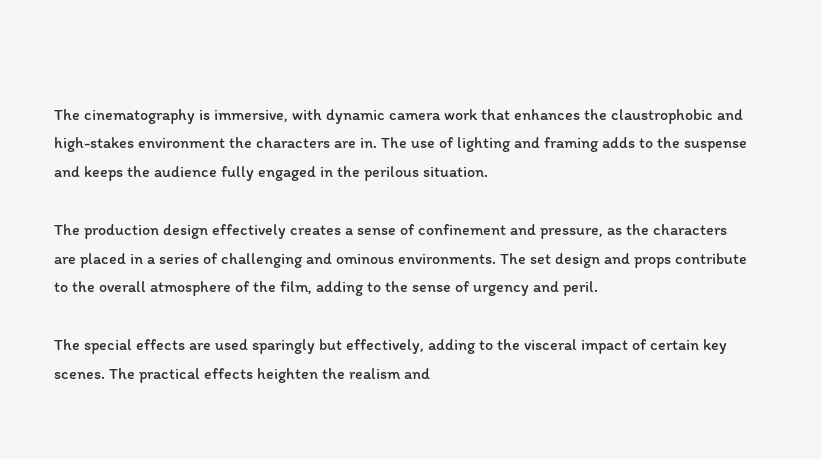The cinematography is immersive, with dynamic camera work that enhances the claustrophobic and high-stakes environment the characters are in. The use of lighting and framing adds to the suspense and keeps the audience fully engaged in the perilous situation.

The production design effectively creates a sense of confinement and pressure, as the characters are placed in a series of challenging and ominous environments. The set design and props contribute to the overall atmosphere of the film, adding to the sense of urgency and peril.

The special effects are used sparingly but effectively, adding to the visceral impact of certain key scenes. The practical effects heighten the realism and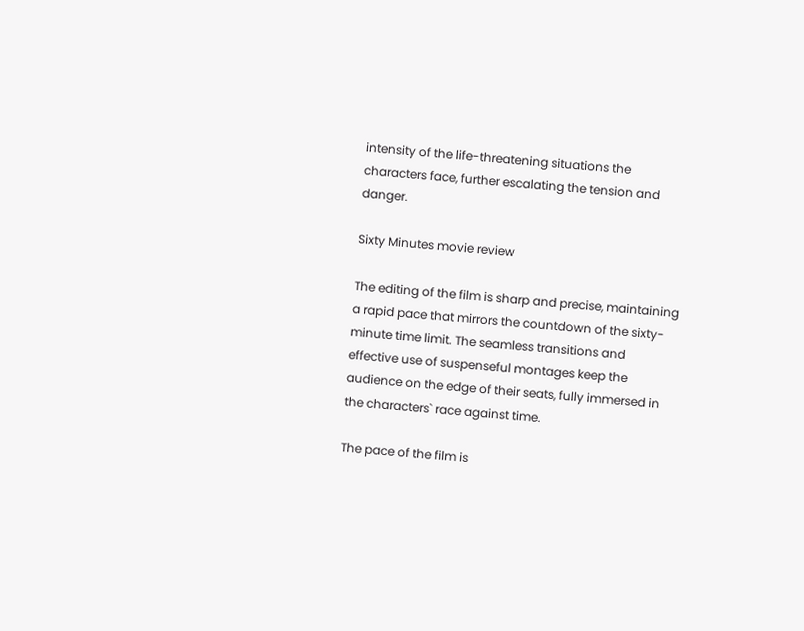intensity of the life-threatening situations the characters face, further escalating the tension and danger.

Sixty Minutes movie review

The editing of the film is sharp and precise, maintaining a rapid pace that mirrors the countdown of the sixty-minute time limit. The seamless transitions and effective use of suspenseful montages keep the audience on the edge of their seats, fully immersed in the characters` race against time.

The pace of the film is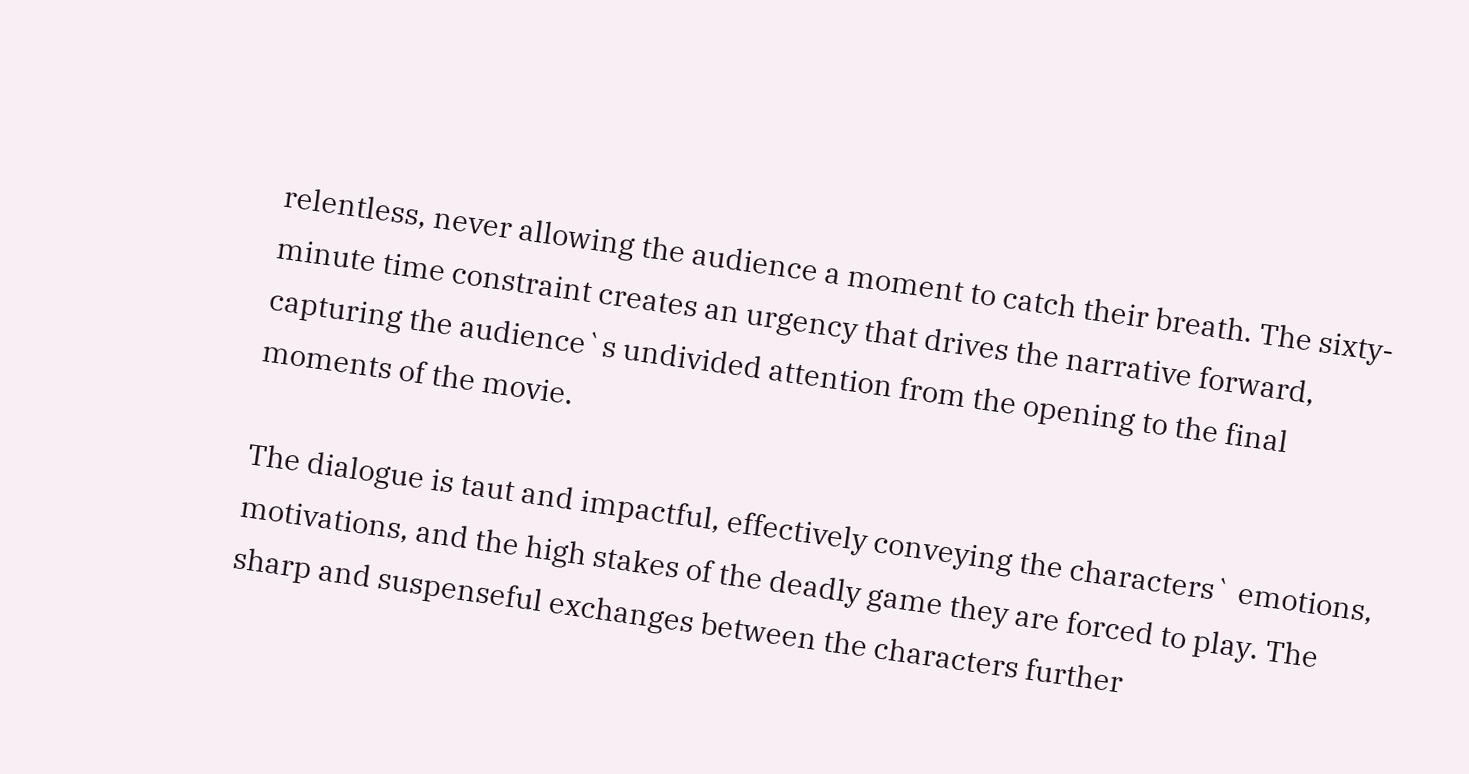relentless, never allowing the audience a moment to catch their breath. The sixty-minute time constraint creates an urgency that drives the narrative forward, capturing the audience`s undivided attention from the opening to the final moments of the movie.

The dialogue is taut and impactful, effectively conveying the characters` emotions, motivations, and the high stakes of the deadly game they are forced to play. The sharp and suspenseful exchanges between the characters further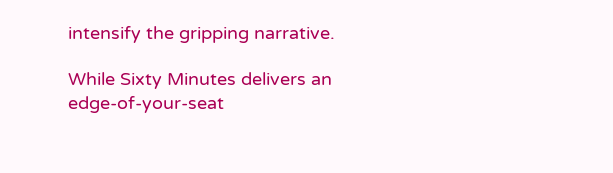intensify the gripping narrative.

While Sixty Minutes delivers an edge-of-your-seat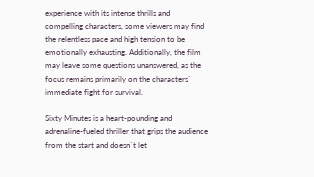experience with its intense thrills and compelling characters, some viewers may find the relentless pace and high tension to be emotionally exhausting. Additionally, the film may leave some questions unanswered, as the focus remains primarily on the characters` immediate fight for survival.

Sixty Minutes is a heart-pounding and adrenaline-fueled thriller that grips the audience from the start and doesn`t let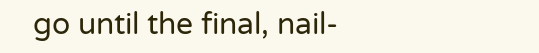go until the final, nail-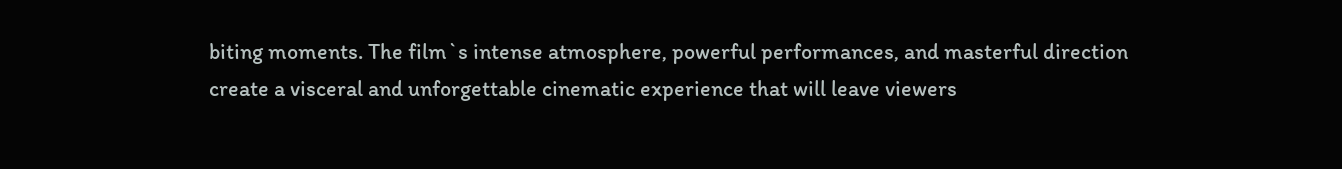biting moments. The film`s intense atmosphere, powerful performances, and masterful direction create a visceral and unforgettable cinematic experience that will leave viewers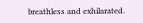breathless and exhilarated.